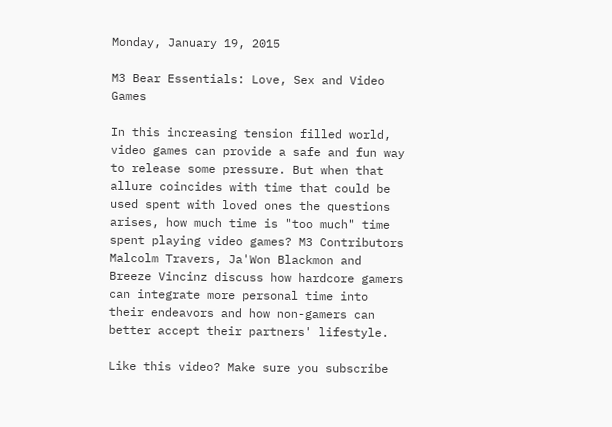Monday, January 19, 2015

M3 Bear Essentials: Love, Sex and Video Games

In this increasing tension filled world, video games can provide a safe and fun way to release some pressure. But when that allure coincides with time that could be used spent with loved ones the questions arises, how much time is "too much" time spent playing video games? M3 Contributors Malcolm Travers, Ja'Won Blackmon and Breeze Vincinz discuss how hardcore gamers can integrate more personal time into their endeavors and how non-gamers can better accept their partners' lifestyle.

Like this video? Make sure you subscribe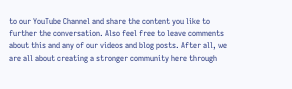to our YouTube Channel and share the content you like to further the conversation. Also feel free to leave comments about this and any of our videos and blog posts. After all, we are all about creating a stronger community here through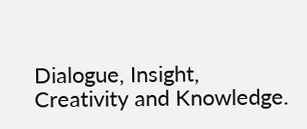Dialogue, Insight, Creativity and Knowledge.